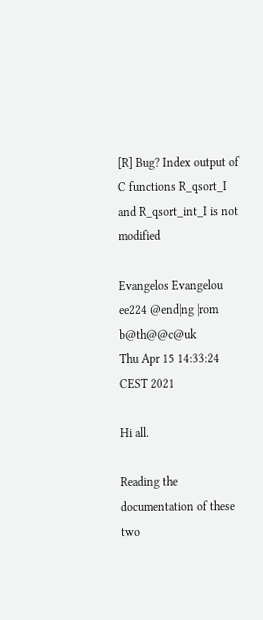[R] Bug? Index output of C functions R_qsort_I and R_qsort_int_I is not modified

Evangelos Evangelou ee224 @end|ng |rom b@th@@c@uk
Thu Apr 15 14:33:24 CEST 2021

Hi all.

Reading the documentation of these two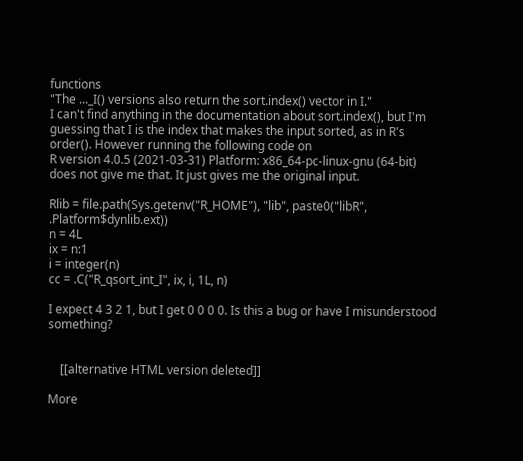functions
"The ..._I() versions also return the sort.index() vector in I."
I can't find anything in the documentation about sort.index(), but I'm guessing that I is the index that makes the input sorted, as in R's order(). However running the following code on
R version 4.0.5 (2021-03-31) Platform: x86_64-pc-linux-gnu (64-bit)
does not give me that. It just gives me the original input.

Rlib = file.path(Sys.getenv("R_HOME"), "lib", paste0("libR", .Platform$dynlib.ext))
n = 4L
ix = n:1
i = integer(n)
cc = .C("R_qsort_int_I", ix, i, 1L, n)

I expect 4 3 2 1, but I get 0 0 0 0. Is this a bug or have I misunderstood something?


    [[alternative HTML version deleted]]

More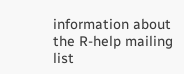information about the R-help mailing list